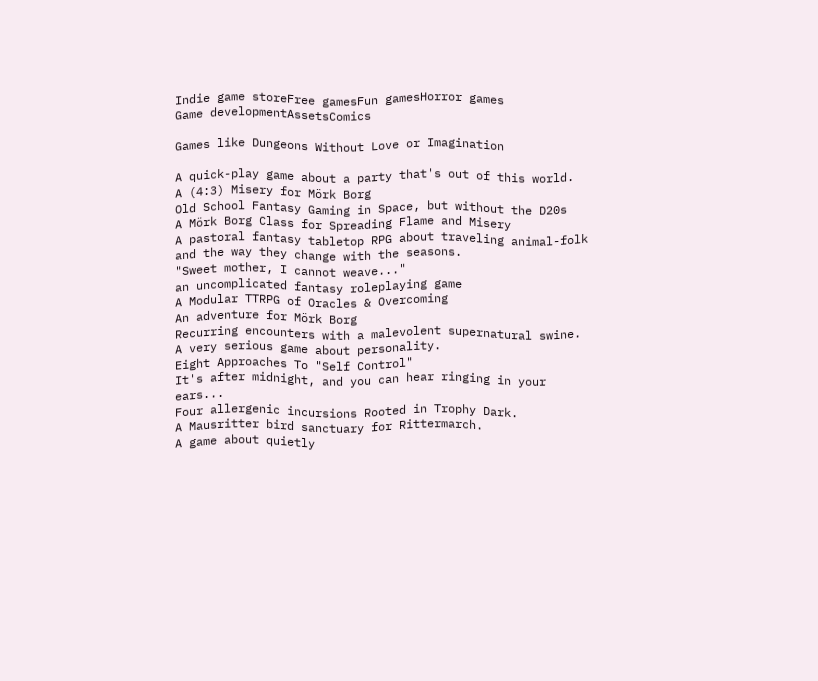Indie game storeFree gamesFun gamesHorror games
Game developmentAssetsComics

Games like Dungeons Without Love or Imagination

A quick-play game about a party that's out of this world.
A (4:3) Misery for Mörk Borg
Old School Fantasy Gaming in Space, but without the D20s
A Mörk Borg Class for Spreading Flame and Misery
A pastoral fantasy tabletop RPG about traveling animal-folk and the way they change with the seasons.
"Sweet mother, I cannot weave..."
an uncomplicated fantasy roleplaying game
A Modular TTRPG of Oracles & Overcoming
An adventure for Mörk Borg
Recurring encounters with a malevolent supernatural swine.
A very serious game about personality.
Eight Approaches To "Self Control"
It's after midnight, and you can hear ringing in your ears...
Four allergenic incursions Rooted in Trophy Dark.
A Mausritter bird sanctuary for Rittermarch.
A game about quietly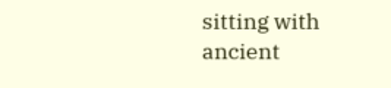sitting with ancient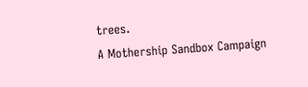trees.
A Mothership Sandbox Campaign